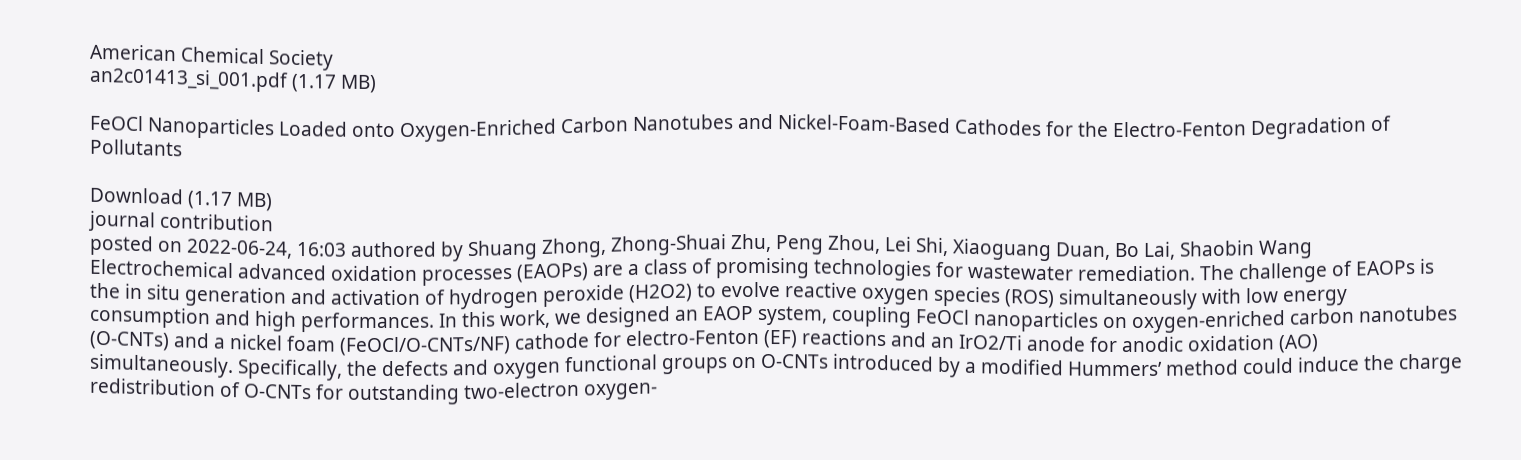American Chemical Society
an2c01413_si_001.pdf (1.17 MB)

FeOCl Nanoparticles Loaded onto Oxygen-Enriched Carbon Nanotubes and Nickel-Foam-Based Cathodes for the Electro-Fenton Degradation of Pollutants

Download (1.17 MB)
journal contribution
posted on 2022-06-24, 16:03 authored by Shuang Zhong, Zhong-Shuai Zhu, Peng Zhou, Lei Shi, Xiaoguang Duan, Bo Lai, Shaobin Wang
Electrochemical advanced oxidation processes (EAOPs) are a class of promising technologies for wastewater remediation. The challenge of EAOPs is the in situ generation and activation of hydrogen peroxide (H2O2) to evolve reactive oxygen species (ROS) simultaneously with low energy consumption and high performances. In this work, we designed an EAOP system, coupling FeOCl nanoparticles on oxygen-enriched carbon nanotubes (O-CNTs) and a nickel foam (FeOCl/O-CNTs/NF) cathode for electro-Fenton (EF) reactions and an IrO2/Ti anode for anodic oxidation (AO) simultaneously. Specifically, the defects and oxygen functional groups on O-CNTs introduced by a modified Hummers’ method could induce the charge redistribution of O-CNTs for outstanding two-electron oxygen-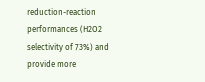reduction-reaction performances (H2O2 selectivity of 73%) and provide more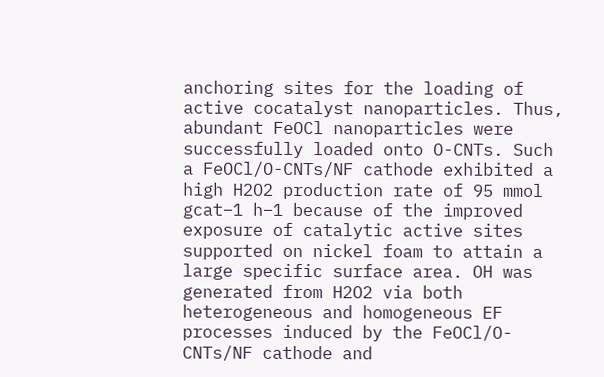anchoring sites for the loading of active cocatalyst nanoparticles. Thus, abundant FeOCl nanoparticles were successfully loaded onto O-CNTs. Such a FeOCl/O-CNTs/NF cathode exhibited a high H2O2 production rate of 95 mmol gcat–1 h–1 because of the improved exposure of catalytic active sites supported on nickel foam to attain a large specific surface area. OH was generated from H2O2 via both heterogeneous and homogeneous EF processes induced by the FeOCl/O-CNTs/NF cathode and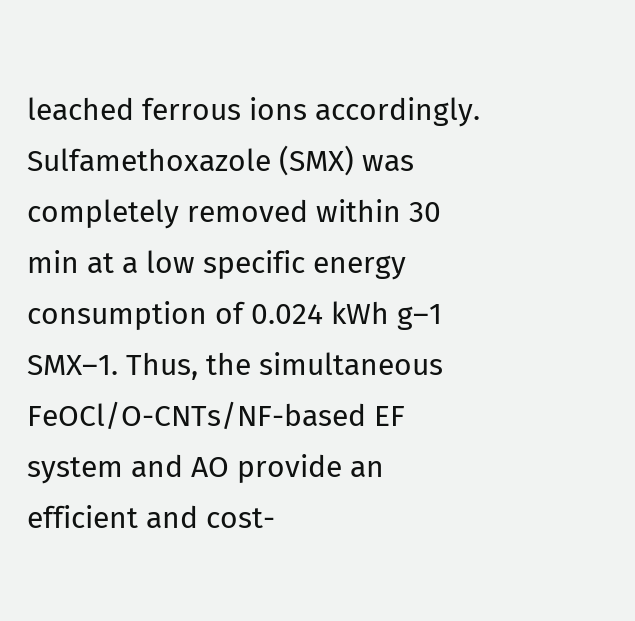leached ferrous ions accordingly. Sulfamethoxazole (SMX) was completely removed within 30 min at a low specific energy consumption of 0.024 kWh g–1 SMX–1. Thus, the simultaneous FeOCl/O-CNTs/NF-based EF system and AO provide an efficient and cost-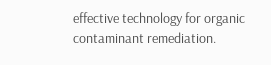effective technology for organic contaminant remediation.